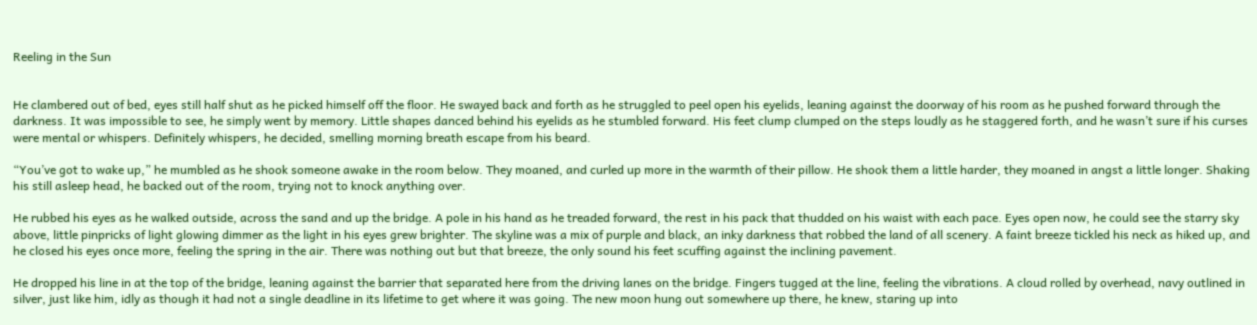Reeling in the Sun


He clambered out of bed, eyes still half shut as he picked himself off the floor. He swayed back and forth as he struggled to peel open his eyelids, leaning against the doorway of his room as he pushed forward through the darkness. It was impossible to see, he simply went by memory. Little shapes danced behind his eyelids as he stumbled forward. His feet clump clumped on the steps loudly as he staggered forth, and he wasn’t sure if his curses were mental or whispers. Definitely whispers, he decided, smelling morning breath escape from his beard.

“You’ve got to wake up,” he mumbled as he shook someone awake in the room below. They moaned, and curled up more in the warmth of their pillow. He shook them a little harder, they moaned in angst a little longer. Shaking his still asleep head, he backed out of the room, trying not to knock anything over.

He rubbed his eyes as he walked outside, across the sand and up the bridge. A pole in his hand as he treaded forward, the rest in his pack that thudded on his waist with each pace. Eyes open now, he could see the starry sky above, little pinpricks of light glowing dimmer as the light in his eyes grew brighter. The skyline was a mix of purple and black, an inky darkness that robbed the land of all scenery. A faint breeze tickled his neck as hiked up, and he closed his eyes once more, feeling the spring in the air. There was nothing out but that breeze, the only sound his feet scuffing against the inclining pavement.

He dropped his line in at the top of the bridge, leaning against the barrier that separated here from the driving lanes on the bridge. Fingers tugged at the line, feeling the vibrations. A cloud rolled by overhead, navy outlined in silver, just like him, idly as though it had not a single deadline in its lifetime to get where it was going. The new moon hung out somewhere up there, he knew, staring up into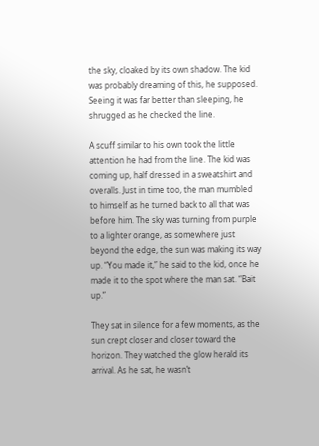the sky, cloaked by its own shadow. The kid was probably dreaming of this, he supposed. Seeing it was far better than sleeping, he shrugged as he checked the line.

A scuff similar to his own took the little attention he had from the line. The kid was coming up, half dressed in a sweatshirt and overalls. Just in time too, the man mumbled to himself as he turned back to all that was before him. The sky was turning from purple to a lighter orange, as somewhere just beyond the edge, the sun was making its way up. “You made it,” he said to the kid, once he made it to the spot where the man sat. “Bait up.”

They sat in silence for a few moments, as the sun crept closer and closer toward the horizon. They watched the glow herald its arrival. As he sat, he wasn’t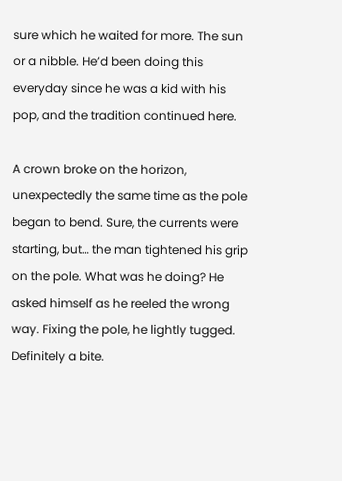sure which he waited for more. The sun or a nibble. He’d been doing this everyday since he was a kid with his pop, and the tradition continued here.

A crown broke on the horizon, unexpectedly the same time as the pole began to bend. Sure, the currents were starting, but… the man tightened his grip on the pole. What was he doing? He asked himself as he reeled the wrong way. Fixing the pole, he lightly tugged. Definitely a bite.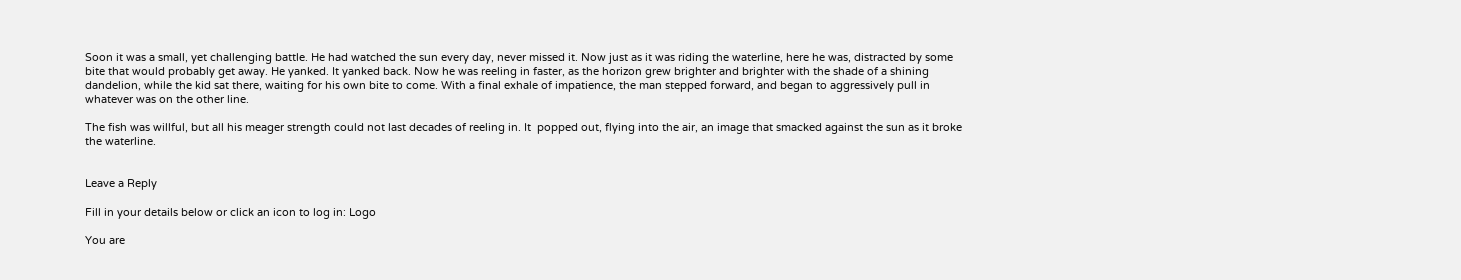Soon it was a small, yet challenging battle. He had watched the sun every day, never missed it. Now just as it was riding the waterline, here he was, distracted by some bite that would probably get away. He yanked. It yanked back. Now he was reeling in faster, as the horizon grew brighter and brighter with the shade of a shining dandelion, while the kid sat there, waiting for his own bite to come. With a final exhale of impatience, the man stepped forward, and began to aggressively pull in whatever was on the other line.

The fish was willful, but all his meager strength could not last decades of reeling in. It  popped out, flying into the air, an image that smacked against the sun as it broke the waterline.


Leave a Reply

Fill in your details below or click an icon to log in: Logo

You are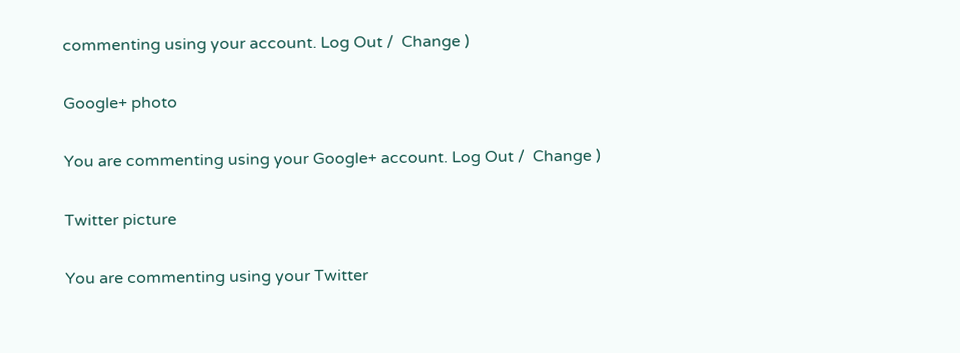commenting using your account. Log Out /  Change )

Google+ photo

You are commenting using your Google+ account. Log Out /  Change )

Twitter picture

You are commenting using your Twitter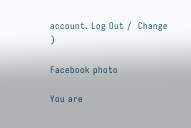account. Log Out /  Change )

Facebook photo

You are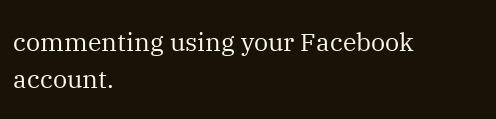commenting using your Facebook account.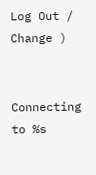Log Out /  Change )


Connecting to %s